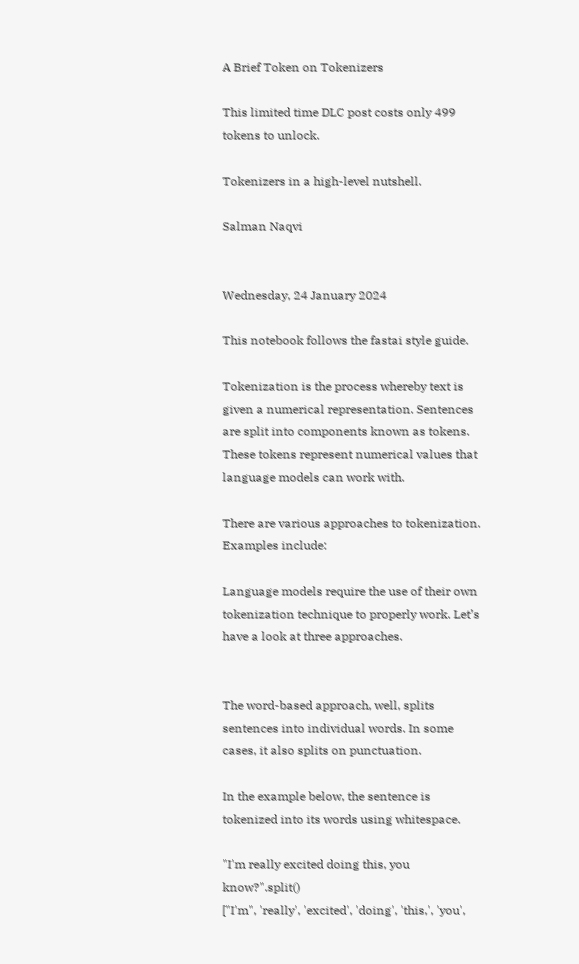A Brief Token on Tokenizers

This limited time DLC post costs only 499 tokens to unlock.

Tokenizers in a high-level nutshell.

Salman Naqvi


Wednesday, 24 January 2024

This notebook follows the fastai style guide.

Tokenization is the process whereby text is given a numerical representation. Sentences are split into components known as tokens. These tokens represent numerical values that language models can work with.

There are various approaches to tokenization. Examples include:

Language models require the use of their own tokenization technique to properly work. Let’s have a look at three approaches.


The word-based approach, well, splits sentences into individual words. In some cases, it also splits on punctuation.

In the example below, the sentence is tokenized into its words using whitespace.

"I'm really excited doing this, you know?".split()
["I'm", 'really', 'excited', 'doing', 'this,', 'you',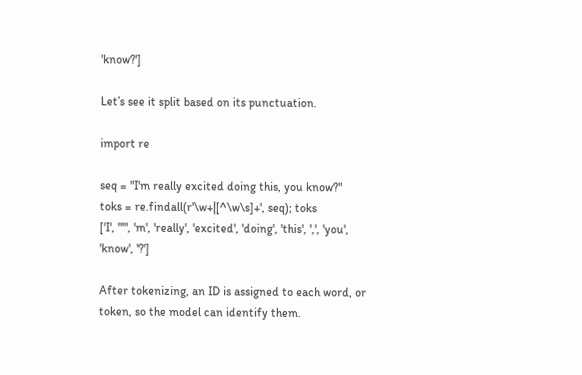'know?']

Let’s see it split based on its punctuation.

import re

seq = "I'm really excited doing this, you know?"
toks = re.findall(r'\w+|[^\w\s]+', seq); toks
['I', "'", 'm', 'really', 'excited', 'doing', 'this', ',', 'you', 'know', '?']

After tokenizing, an ID is assigned to each word, or token, so the model can identify them.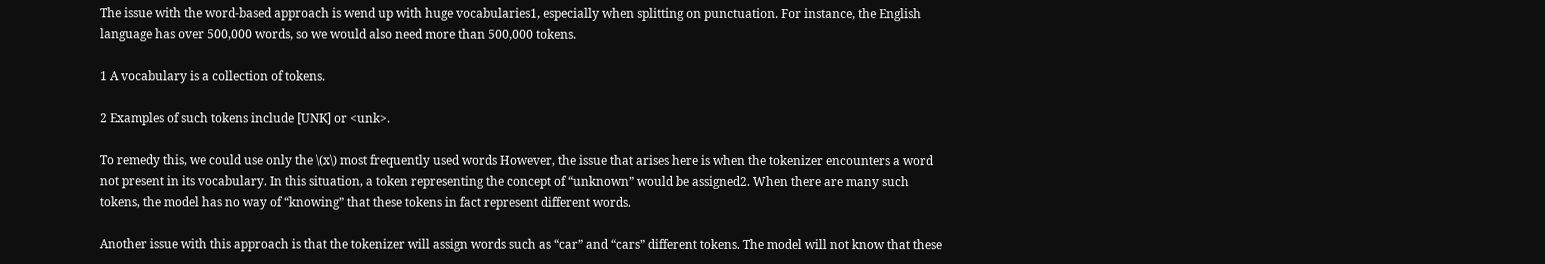The issue with the word-based approach is wend up with huge vocabularies1, especially when splitting on punctuation. For instance, the English language has over 500,000 words, so we would also need more than 500,000 tokens.

1 A vocabulary is a collection of tokens.

2 Examples of such tokens include [UNK] or <unk>.

To remedy this, we could use only the \(x\) most frequently used words However, the issue that arises here is when the tokenizer encounters a word not present in its vocabulary. In this situation, a token representing the concept of “unknown” would be assigned2. When there are many such tokens, the model has no way of “knowing” that these tokens in fact represent different words.

Another issue with this approach is that the tokenizer will assign words such as “car” and “cars” different tokens. The model will not know that these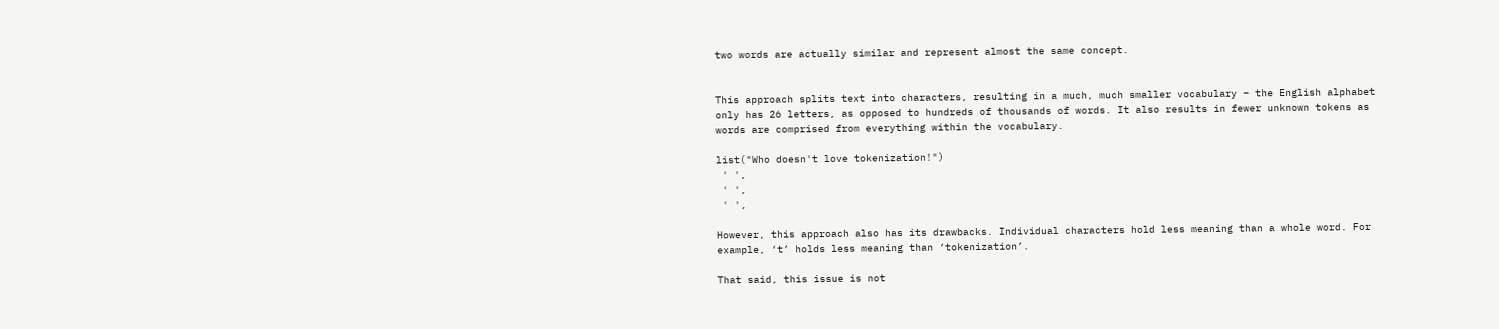two words are actually similar and represent almost the same concept.


This approach splits text into characters, resulting in a much, much smaller vocabulary – the English alphabet only has 26 letters, as opposed to hundreds of thousands of words. It also results in fewer unknown tokens as words are comprised from everything within the vocabulary.

list("Who doesn't love tokenization!")
 ' ',
 ' ',
 ' ',

However, this approach also has its drawbacks. Individual characters hold less meaning than a whole word. For example, ‘t’ holds less meaning than ‘tokenization’.

That said, this issue is not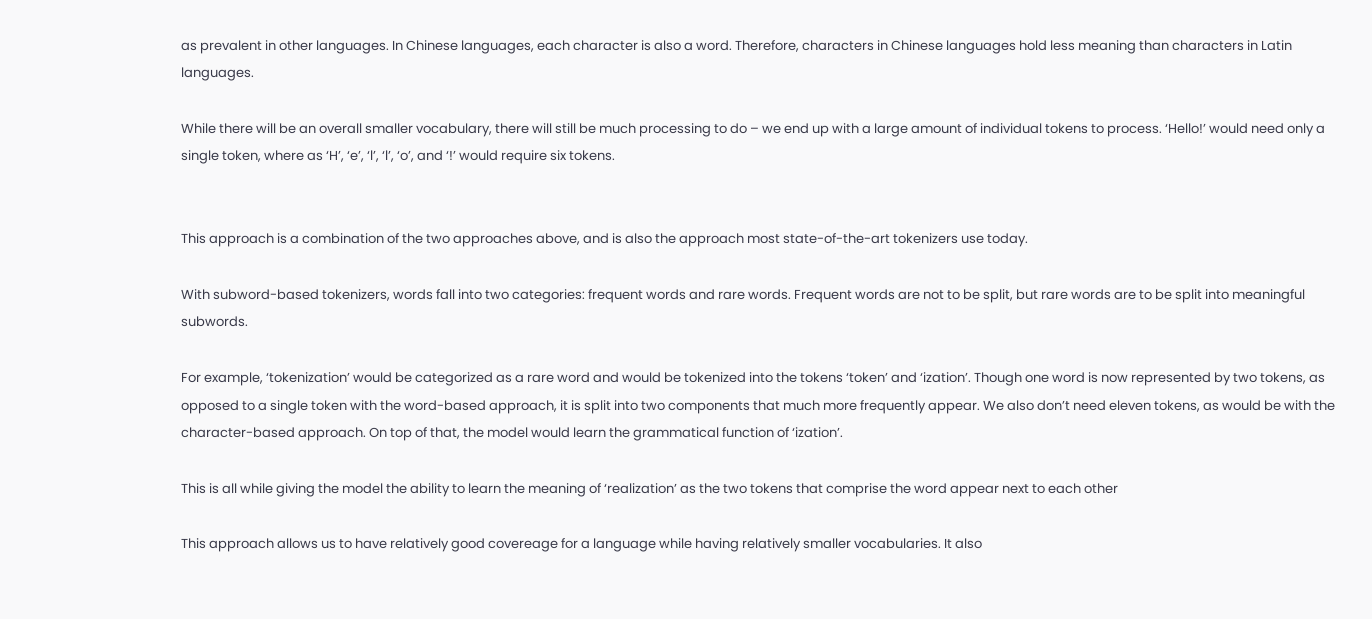as prevalent in other languages. In Chinese languages, each character is also a word. Therefore, characters in Chinese languages hold less meaning than characters in Latin languages.

While there will be an overall smaller vocabulary, there will still be much processing to do – we end up with a large amount of individual tokens to process. ‘Hello!’ would need only a single token, where as ‘H’, ‘e’, ‘l’, ‘l’, ‘o’, and ‘!’ would require six tokens.


This approach is a combination of the two approaches above, and is also the approach most state-of-the-art tokenizers use today.

With subword-based tokenizers, words fall into two categories: frequent words and rare words. Frequent words are not to be split, but rare words are to be split into meaningful subwords.

For example, ‘tokenization’ would be categorized as a rare word and would be tokenized into the tokens ‘token’ and ‘ization’. Though one word is now represented by two tokens, as opposed to a single token with the word-based approach, it is split into two components that much more frequently appear. We also don’t need eleven tokens, as would be with the character-based approach. On top of that, the model would learn the grammatical function of ‘ization’.

This is all while giving the model the ability to learn the meaning of ‘realization’ as the two tokens that comprise the word appear next to each other

This approach allows us to have relatively good covereage for a language while having relatively smaller vocabularies. It also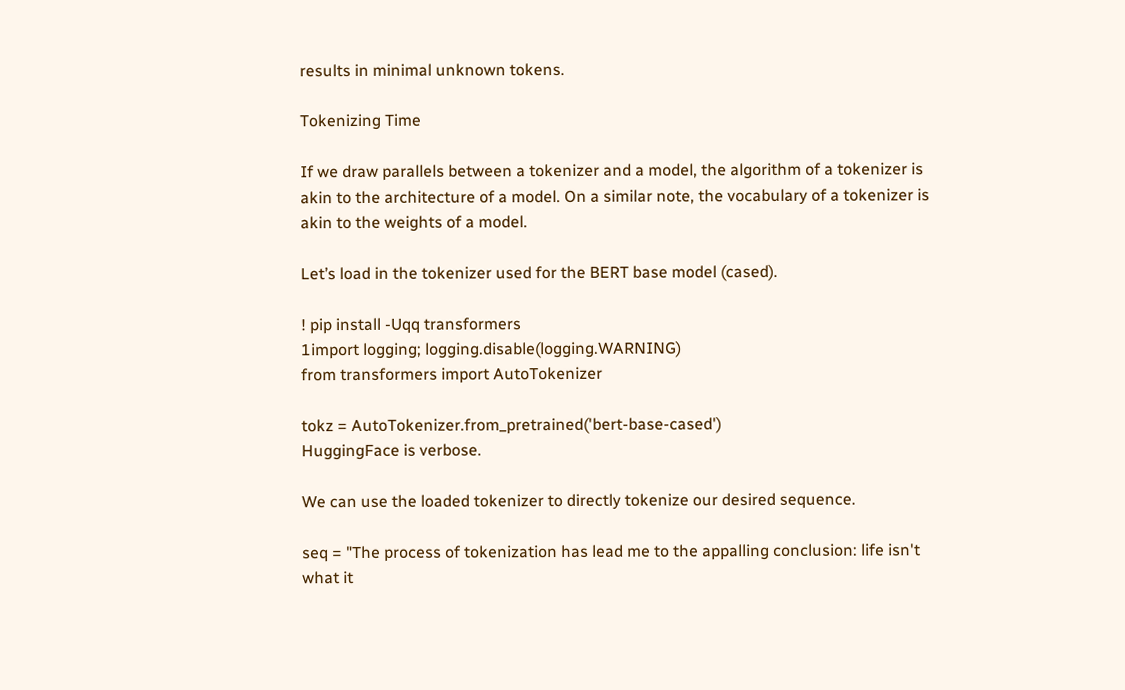results in minimal unknown tokens.

Tokenizing Time

If we draw parallels between a tokenizer and a model, the algorithm of a tokenizer is akin to the architecture of a model. On a similar note, the vocabulary of a tokenizer is akin to the weights of a model.

Let’s load in the tokenizer used for the BERT base model (cased).

! pip install -Uqq transformers
1import logging; logging.disable(logging.WARNING)
from transformers import AutoTokenizer

tokz = AutoTokenizer.from_pretrained('bert-base-cased')
HuggingFace is verbose.

We can use the loaded tokenizer to directly tokenize our desired sequence.

seq = "The process of tokenization has lead me to the appalling conclusion: life isn't what it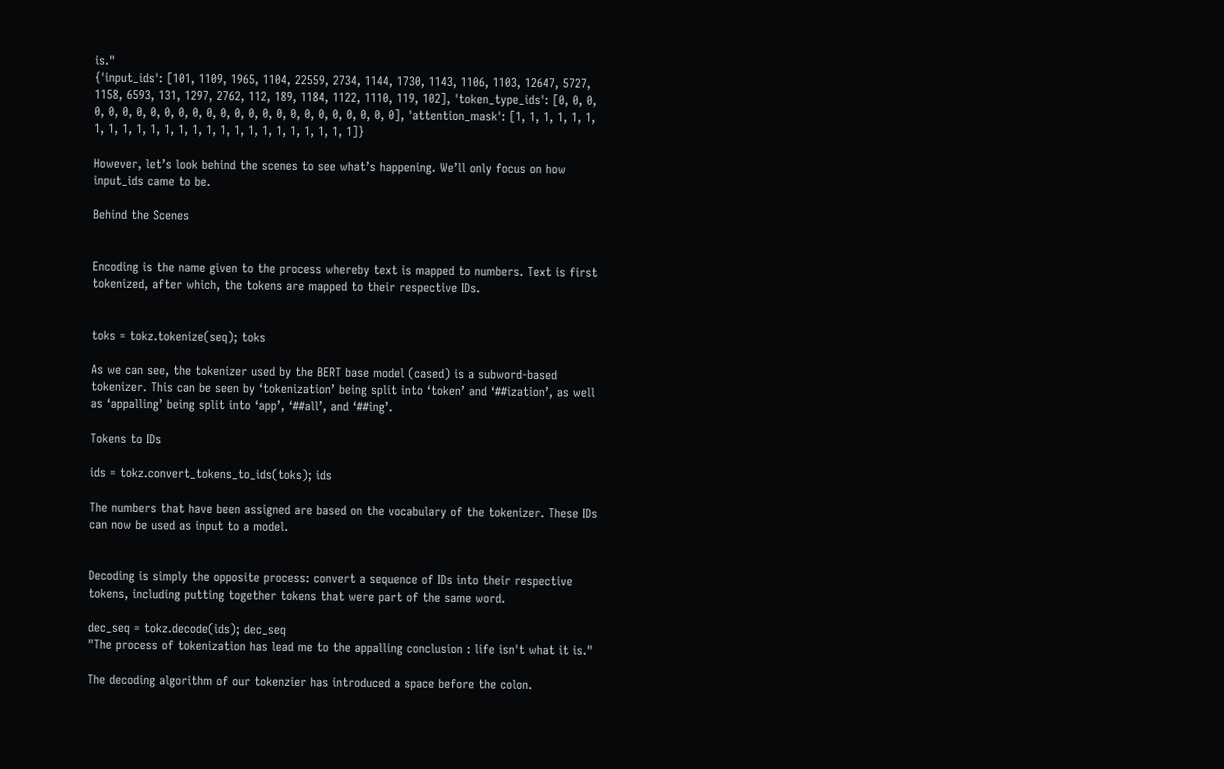is."
{'input_ids': [101, 1109, 1965, 1104, 22559, 2734, 1144, 1730, 1143, 1106, 1103, 12647, 5727, 1158, 6593, 131, 1297, 2762, 112, 189, 1184, 1122, 1110, 119, 102], 'token_type_ids': [0, 0, 0, 0, 0, 0, 0, 0, 0, 0, 0, 0, 0, 0, 0, 0, 0, 0, 0, 0, 0, 0, 0, 0, 0], 'attention_mask': [1, 1, 1, 1, 1, 1, 1, 1, 1, 1, 1, 1, 1, 1, 1, 1, 1, 1, 1, 1, 1, 1, 1, 1, 1]}

However, let’s look behind the scenes to see what’s happening. We’ll only focus on how input_ids came to be.

Behind the Scenes


Encoding is the name given to the process whereby text is mapped to numbers. Text is first tokenized, after which, the tokens are mapped to their respective IDs.


toks = tokz.tokenize(seq); toks

As we can see, the tokenizer used by the BERT base model (cased) is a subword-based tokenizer. This can be seen by ‘tokenization’ being split into ‘token’ and ‘##ization’, as well as ‘appalling’ being split into ‘app’, ‘##all’, and ‘##ing’.

Tokens to IDs

ids = tokz.convert_tokens_to_ids(toks); ids

The numbers that have been assigned are based on the vocabulary of the tokenizer. These IDs can now be used as input to a model.


Decoding is simply the opposite process: convert a sequence of IDs into their respective tokens, including putting together tokens that were part of the same word.

dec_seq = tokz.decode(ids); dec_seq
"The process of tokenization has lead me to the appalling conclusion : life isn't what it is."

The decoding algorithm of our tokenzier has introduced a space before the colon.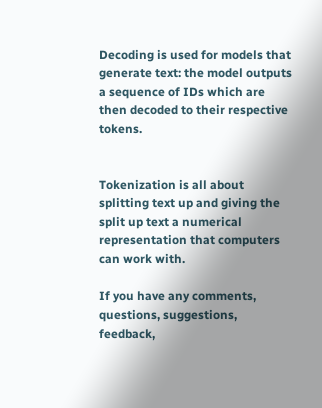Decoding is used for models that generate text: the model outputs a sequence of IDs which are then decoded to their respective tokens.


Tokenization is all about splitting text up and giving the split up text a numerical representation that computers can work with.

If you have any comments, questions, suggestions, feedback,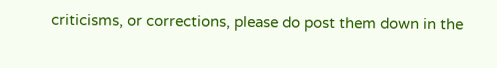criticisms, or corrections, please do post them down in the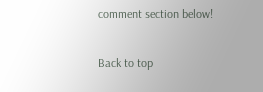comment section below!

Back to top